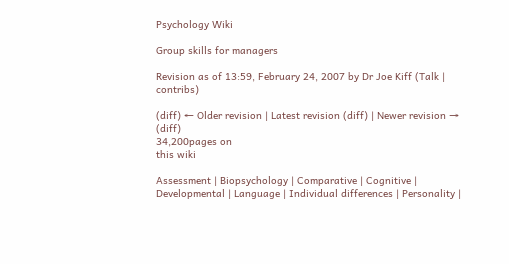Psychology Wiki

Group skills for managers

Revision as of 13:59, February 24, 2007 by Dr Joe Kiff (Talk | contribs)

(diff) ← Older revision | Latest revision (diff) | Newer revision → (diff)
34,200pages on
this wiki

Assessment | Biopsychology | Comparative | Cognitive | Developmental | Language | Individual differences | Personality |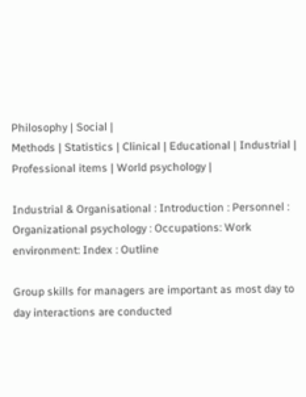Philosophy | Social |
Methods | Statistics | Clinical | Educational | Industrial | Professional items | World psychology |

Industrial & Organisational : Introduction : Personnel : Organizational psychology : Occupations: Work environment: Index : Outline

Group skills for managers are important as most day to day interactions are conducted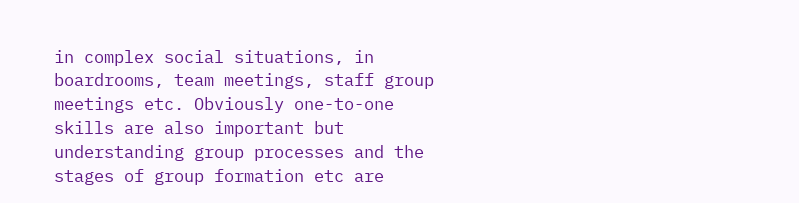in complex social situations, in boardrooms, team meetings, staff group meetings etc. Obviously one-to-one skills are also important but understanding group processes and the stages of group formation etc are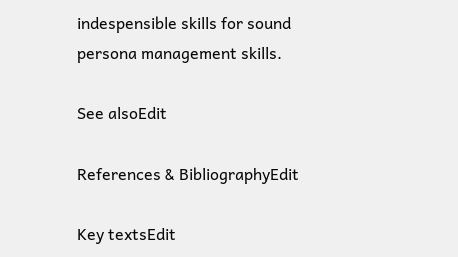indespensible skills for sound persona management skills.

See alsoEdit

References & BibliographyEdit

Key textsEdit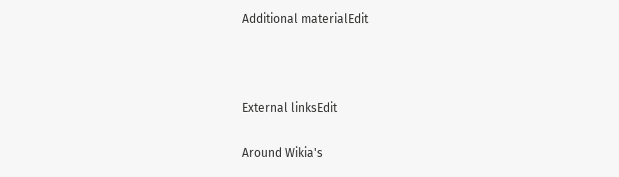Additional materialEdit



External linksEdit

Around Wikia's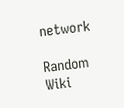network

Random Wiki